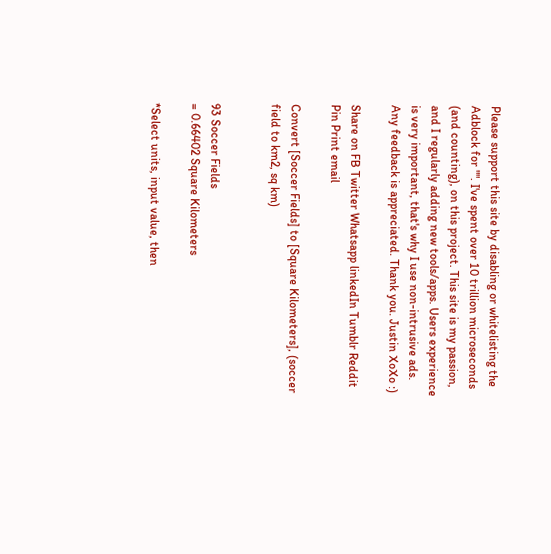Please support this site by disabling or whitelisting the Adblock for "". I've spent over 10 trillion microseconds (and counting), on this project. This site is my passion, and I regularly adding new tools/apps. Users experience is very important, that's why I use non-intrusive ads. Any feedback is appreciated. Thank you. Justin XoXo :)

Share on FB Twitter Whatsapp linkedIn Tumblr Reddit Pin Print email

Convert [Soccer Fields] to [Square Kilometers], (soccer field to km2, sq km)


93 Soccer Fields
= 0.66402 Square Kilometers

*Select units, input value, then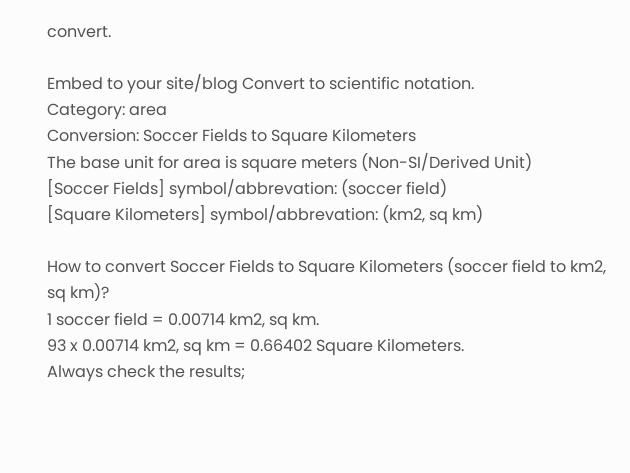convert.

Embed to your site/blog Convert to scientific notation.
Category: area
Conversion: Soccer Fields to Square Kilometers
The base unit for area is square meters (Non-SI/Derived Unit)
[Soccer Fields] symbol/abbrevation: (soccer field)
[Square Kilometers] symbol/abbrevation: (km2, sq km)

How to convert Soccer Fields to Square Kilometers (soccer field to km2, sq km)?
1 soccer field = 0.00714 km2, sq km.
93 x 0.00714 km2, sq km = 0.66402 Square Kilometers.
Always check the results;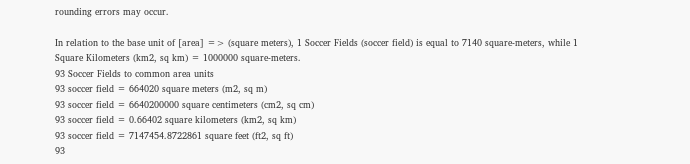rounding errors may occur.

In relation to the base unit of [area] => (square meters), 1 Soccer Fields (soccer field) is equal to 7140 square-meters, while 1 Square Kilometers (km2, sq km) = 1000000 square-meters.
93 Soccer Fields to common area units
93 soccer field = 664020 square meters (m2, sq m)
93 soccer field = 6640200000 square centimeters (cm2, sq cm)
93 soccer field = 0.66402 square kilometers (km2, sq km)
93 soccer field = 7147454.8722861 square feet (ft2, sq ft)
93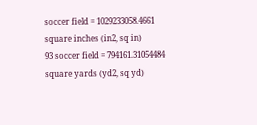soccer field = 1029233058.4661 square inches (in2, sq in)
93 soccer field = 794161.31054484 square yards (yd2, sq yd)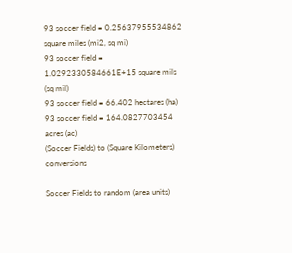93 soccer field = 0.25637955534862 square miles (mi2, sq mi)
93 soccer field = 1.0292330584661E+15 square mils (sq mil)
93 soccer field = 66.402 hectares (ha)
93 soccer field = 164.0827703454 acres (ac)
(Soccer Fields) to (Square Kilometers) conversions

Soccer Fields to random (area units)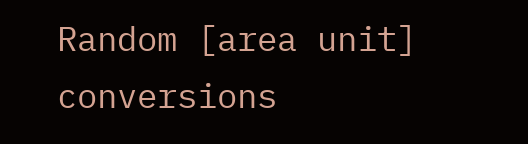Random [area unit] conversions